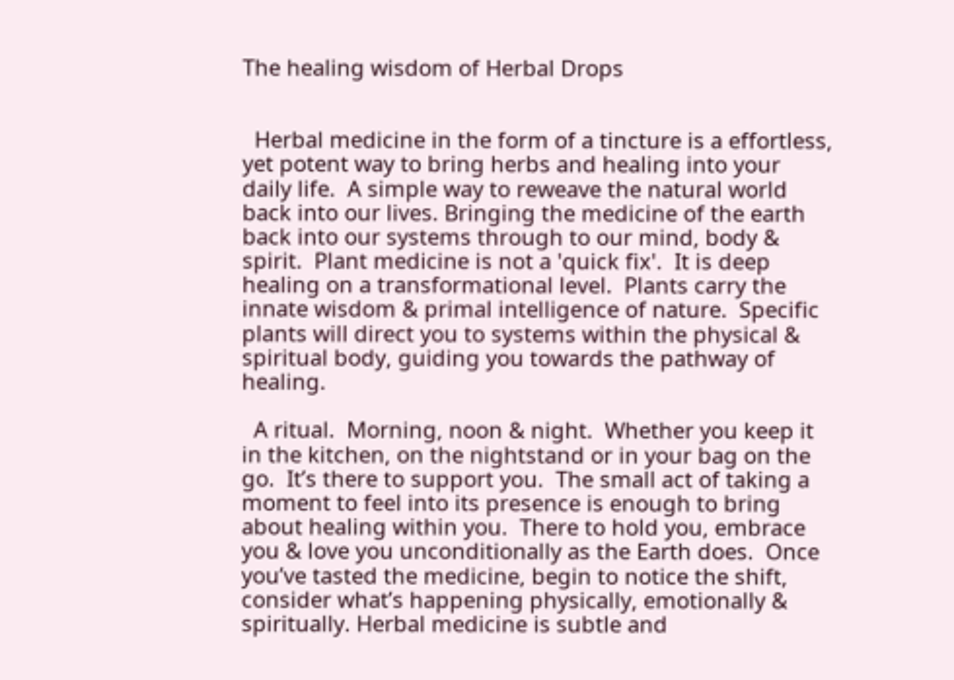The healing wisdom of Herbal Drops


  Herbal medicine in the form of a tincture is a effortless, yet potent way to bring herbs and healing into your daily life.  A simple way to reweave the natural world back into our lives. Bringing the medicine of the earth back into our systems through to our mind, body & spirit.  Plant medicine is not a 'quick fix'.  It is deep healing on a transformational level.  Plants carry the innate wisdom & primal intelligence of nature.  Specific plants will direct you to systems within the physical & spiritual body, guiding you towards the pathway of healing.

  A ritual.  Morning, noon & night.  Whether you keep it in the kitchen, on the nightstand or in your bag on the go.  It’s there to support you.  The small act of taking a moment to feel into its presence is enough to bring about healing within you.  There to hold you, embrace you & love you unconditionally as the Earth does.  Once you’ve tasted the medicine, begin to notice the shift, consider what’s happening physically, emotionally & spiritually. Herbal medicine is subtle and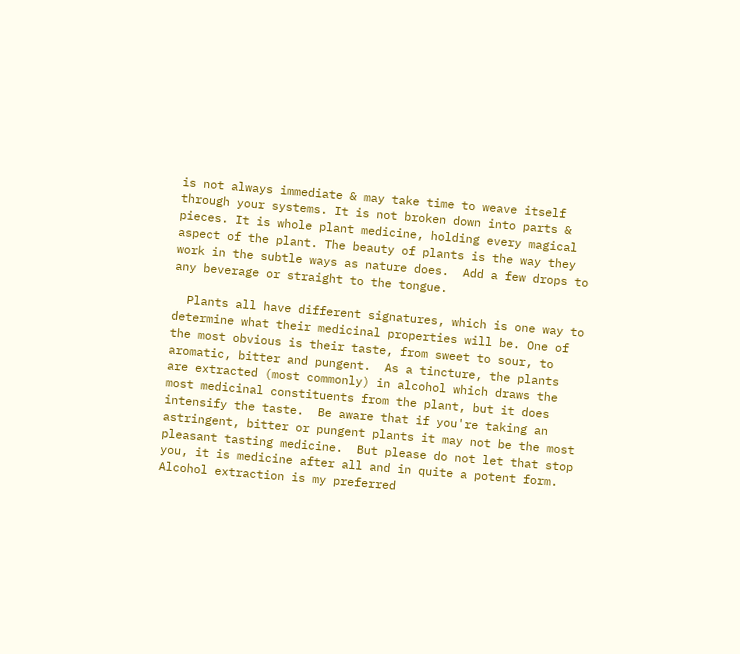is not always immediate & may take time to weave itself through your systems. It is not broken down into parts & pieces. It is whole plant medicine, holding every magical aspect of the plant. The beauty of plants is the way they work in the subtle ways as nature does.  Add a few drops to any beverage or straight to the tongue.

  Plants all have different signatures, which is one way to determine what their medicinal properties will be. One of the most obvious is their taste, from sweet to sour, to aromatic, bitter and pungent.  As a tincture, the plants are extracted (most commonly) in alcohol which draws the most medicinal constituents from the plant, but it does intensify the taste.  Be aware that if you're taking an astringent, bitter or pungent plants it may not be the most pleasant tasting medicine.  But please do not let that stop you, it is medicine after all and in quite a potent form.  Alcohol extraction is my preferred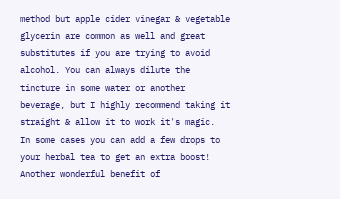method but apple cider vinegar & vegetable glycerin are common as well and great substitutes if you are trying to avoid alcohol. You can always dilute the tincture in some water or another beverage, but I highly recommend taking it straight & allow it to work it's magic.  In some cases you can add a few drops to your herbal tea to get an extra boost!  Another wonderful benefit of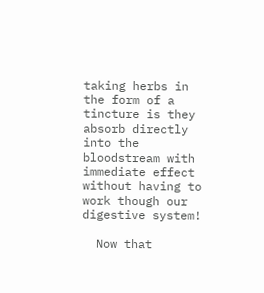taking herbs in the form of a tincture is they absorb directly into the bloodstream with immediate effect without having to work though our digestive system!

  Now that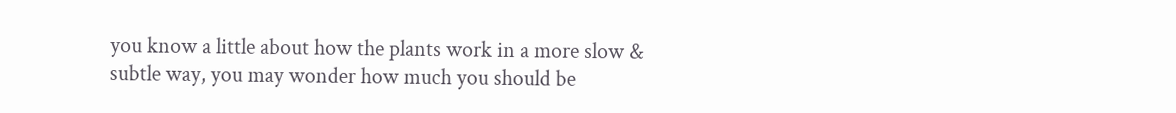you know a little about how the plants work in a more slow & subtle way, you may wonder how much you should be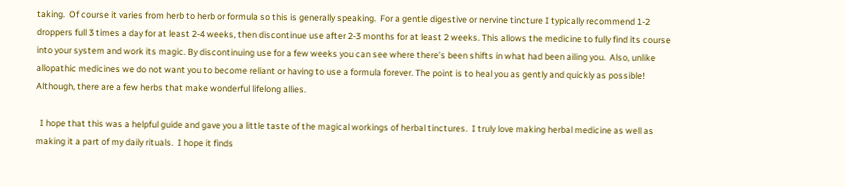taking.  Of course it varies from herb to herb or formula so this is generally speaking.  For a gentle digestive or nervine tincture I typically recommend 1-2 droppers full 3 times a day for at least 2-4 weeks, then discontinue use after 2-3 months for at least 2 weeks. This allows the medicine to fully find its course into your system and work its magic. By discontinuing use for a few weeks you can see where there’s been shifts in what had been ailing you.  Also, unlike allopathic medicines we do not want you to become reliant or having to use a formula forever. The point is to heal you as gently and quickly as possible! Although, there are a few herbs that make wonderful lifelong allies.

  I hope that this was a helpful guide and gave you a little taste of the magical workings of herbal tinctures.  I truly love making herbal medicine as well as making it a part of my daily rituals.  I hope it finds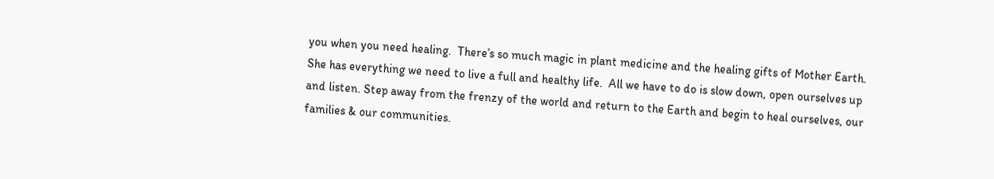you when you need healing.  There’s so much magic in plant medicine and the healing gifts of Mother Earth.  She has everything we need to live a full and healthy life.  All we have to do is slow down, open ourselves up and listen. Step away from the frenzy of the world and return to the Earth and begin to heal ourselves, our families & our communities.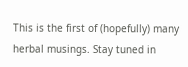This is the first of (hopefully) many herbal musings. Stay tuned in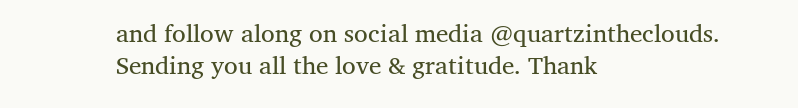and follow along on social media @quartzintheclouds. Sending you all the love & gratitude. Thank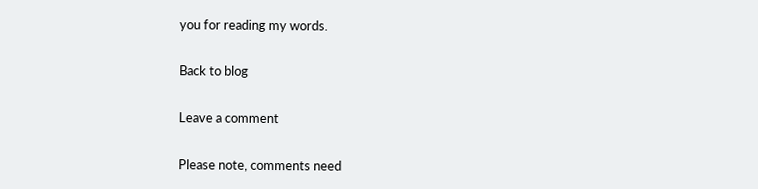you for reading my words.

Back to blog

Leave a comment

Please note, comments need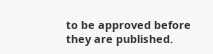to be approved before they are published.